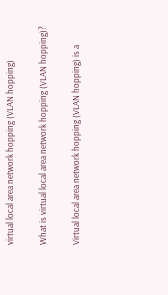virtual local area network hopping (VLAN hopping)

What is virtual local area network hopping (VLAN hopping)?

Virtual local area network hopping (VLAN hopping) is a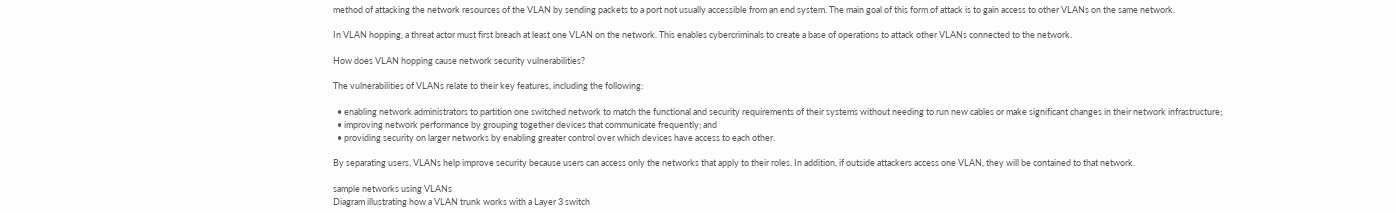method of attacking the network resources of the VLAN by sending packets to a port not usually accessible from an end system. The main goal of this form of attack is to gain access to other VLANs on the same network.

In VLAN hopping, a threat actor must first breach at least one VLAN on the network. This enables cybercriminals to create a base of operations to attack other VLANs connected to the network.

How does VLAN hopping cause network security vulnerabilities?

The vulnerabilities of VLANs relate to their key features, including the following:

  • enabling network administrators to partition one switched network to match the functional and security requirements of their systems without needing to run new cables or make significant changes in their network infrastructure;
  • improving network performance by grouping together devices that communicate frequently; and
  • providing security on larger networks by enabling greater control over which devices have access to each other.

By separating users, VLANs help improve security because users can access only the networks that apply to their roles. In addition, if outside attackers access one VLAN, they will be contained to that network.

sample networks using VLANs
Diagram illustrating how a VLAN trunk works with a Layer 3 switch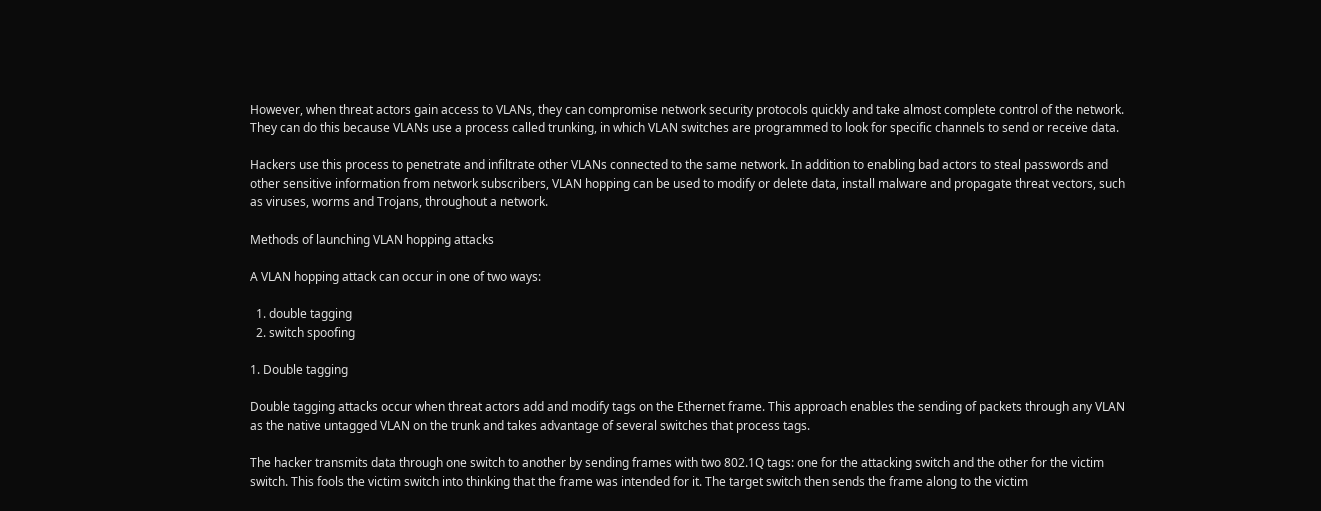However, when threat actors gain access to VLANs, they can compromise network security protocols quickly and take almost complete control of the network. They can do this because VLANs use a process called trunking, in which VLAN switches are programmed to look for specific channels to send or receive data.

Hackers use this process to penetrate and infiltrate other VLANs connected to the same network. In addition to enabling bad actors to steal passwords and other sensitive information from network subscribers, VLAN hopping can be used to modify or delete data, install malware and propagate threat vectors, such as viruses, worms and Trojans, throughout a network.

Methods of launching VLAN hopping attacks

A VLAN hopping attack can occur in one of two ways:

  1. double tagging
  2. switch spoofing

1. Double tagging

Double tagging attacks occur when threat actors add and modify tags on the Ethernet frame. This approach enables the sending of packets through any VLAN as the native untagged VLAN on the trunk and takes advantage of several switches that process tags.

The hacker transmits data through one switch to another by sending frames with two 802.1Q tags: one for the attacking switch and the other for the victim switch. This fools the victim switch into thinking that the frame was intended for it. The target switch then sends the frame along to the victim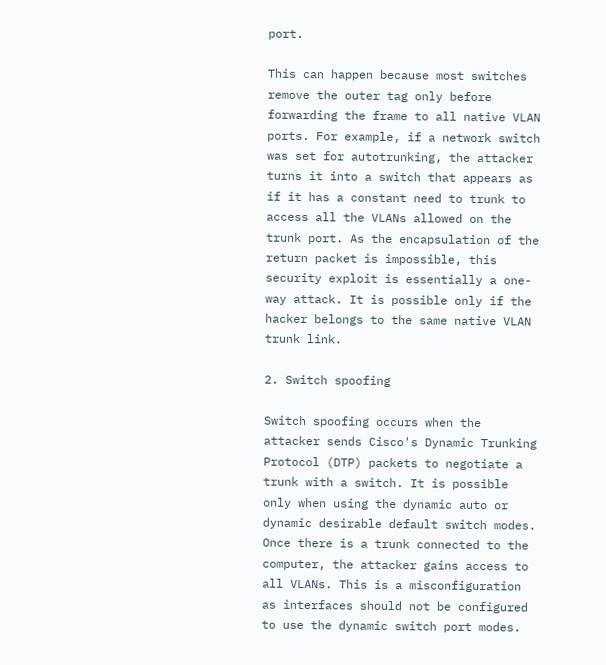port.

This can happen because most switches remove the outer tag only before forwarding the frame to all native VLAN ports. For example, if a network switch was set for autotrunking, the attacker turns it into a switch that appears as if it has a constant need to trunk to access all the VLANs allowed on the trunk port. As the encapsulation of the return packet is impossible, this security exploit is essentially a one-way attack. It is possible only if the hacker belongs to the same native VLAN trunk link.

2. Switch spoofing

Switch spoofing occurs when the attacker sends Cisco's Dynamic Trunking Protocol (DTP) packets to negotiate a trunk with a switch. It is possible only when using the dynamic auto or dynamic desirable default switch modes. Once there is a trunk connected to the computer, the attacker gains access to all VLANs. This is a misconfiguration as interfaces should not be configured to use the dynamic switch port modes.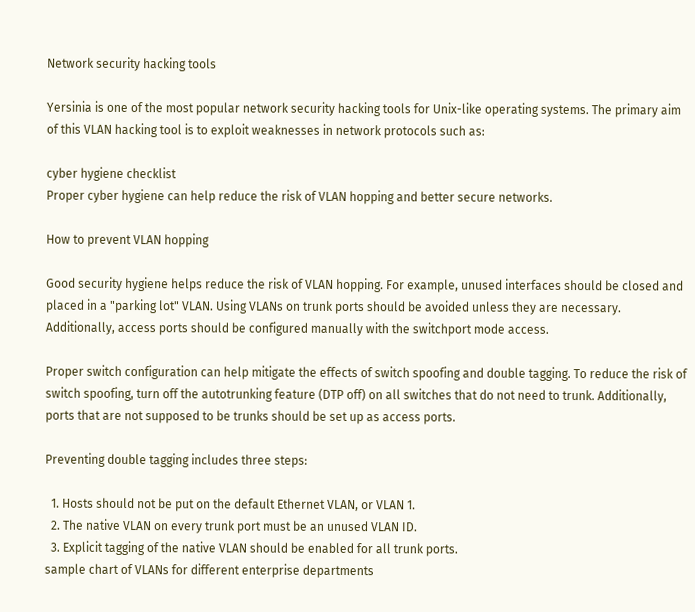Network security hacking tools

Yersinia is one of the most popular network security hacking tools for Unix-like operating systems. The primary aim of this VLAN hacking tool is to exploit weaknesses in network protocols such as:

cyber hygiene checklist
Proper cyber hygiene can help reduce the risk of VLAN hopping and better secure networks.

How to prevent VLAN hopping

Good security hygiene helps reduce the risk of VLAN hopping. For example, unused interfaces should be closed and placed in a "parking lot" VLAN. Using VLANs on trunk ports should be avoided unless they are necessary. Additionally, access ports should be configured manually with the switchport mode access.

Proper switch configuration can help mitigate the effects of switch spoofing and double tagging. To reduce the risk of switch spoofing, turn off the autotrunking feature (DTP off) on all switches that do not need to trunk. Additionally, ports that are not supposed to be trunks should be set up as access ports.

Preventing double tagging includes three steps:

  1. Hosts should not be put on the default Ethernet VLAN, or VLAN 1.
  2. The native VLAN on every trunk port must be an unused VLAN ID.
  3. Explicit tagging of the native VLAN should be enabled for all trunk ports.
sample chart of VLANs for different enterprise departments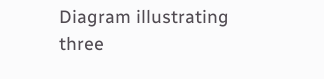Diagram illustrating three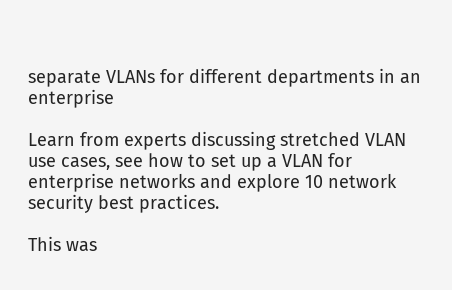separate VLANs for different departments in an enterprise

Learn from experts discussing stretched VLAN use cases, see how to set up a VLAN for enterprise networks and explore 10 network security best practices.

This was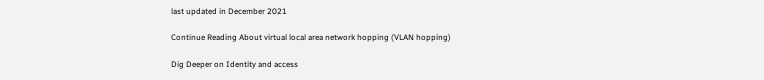last updated in December 2021

Continue Reading About virtual local area network hopping (VLAN hopping)

Dig Deeper on Identity and access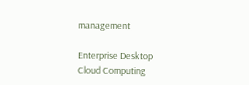management

Enterprise Desktop
Cloud Computing